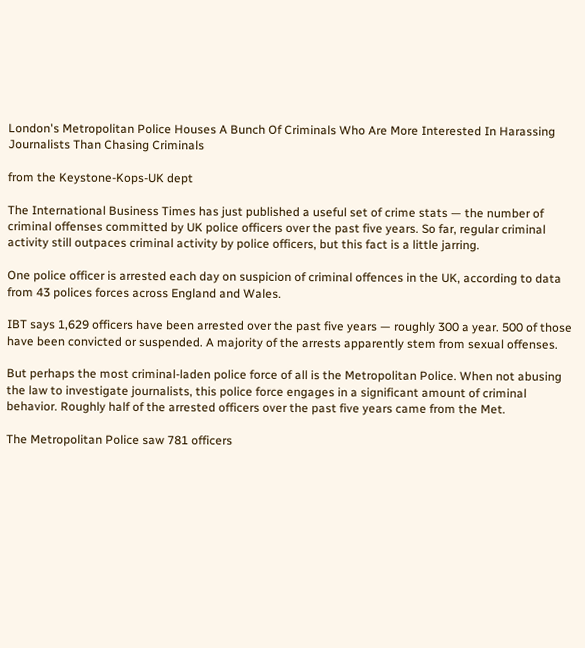London's Metropolitan Police Houses A Bunch Of Criminals Who Are More Interested In Harassing Journalists Than Chasing Criminals

from the Keystone-Kops-UK dept

The International Business Times has just published a useful set of crime stats — the number of criminal offenses committed by UK police officers over the past five years. So far, regular criminal activity still outpaces criminal activity by police officers, but this fact is a little jarring.

One police officer is arrested each day on suspicion of criminal offences in the UK, according to data from 43 polices forces across England and Wales.

IBT says 1,629 officers have been arrested over the past five years — roughly 300 a year. 500 of those have been convicted or suspended. A majority of the arrests apparently stem from sexual offenses.

But perhaps the most criminal-laden police force of all is the Metropolitan Police. When not abusing the law to investigate journalists, this police force engages in a significant amount of criminal behavior. Roughly half of the arrested officers over the past five years came from the Met.

The Metropolitan Police saw 781 officers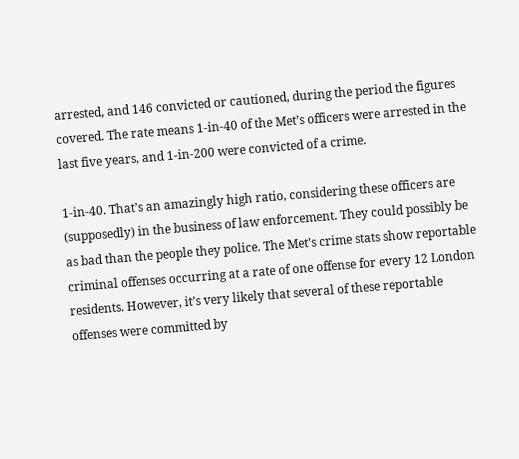arrested, and 146 convicted or cautioned, during the period the figures covered. The rate means 1-in-40 of the Met’s officers were arrested in the last five years, and 1-in-200 were convicted of a crime.

1-in-40. That’s an amazingly high ratio, considering these officers are (supposedly) in the business of law enforcement. They could possibly be as bad than the people they police. The Met’s crime stats show reportable criminal offenses occurring at a rate of one offense for every 12 London residents. However, it’s very likely that several of these reportable offenses were committed by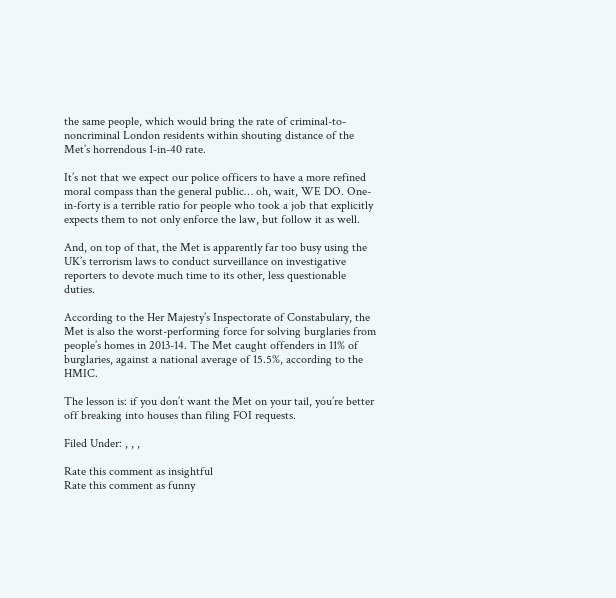the same people, which would bring the rate of criminal-to-noncriminal London residents within shouting distance of the Met’s horrendous 1-in-40 rate.

It’s not that we expect our police officers to have a more refined moral compass than the general public… oh, wait, WE DO. One-in-forty is a terrible ratio for people who took a job that explicitly expects them to not only enforce the law, but follow it as well.

And, on top of that, the Met is apparently far too busy using the UK’s terrorism laws to conduct surveillance on investigative reporters to devote much time to its other, less questionable duties.

According to the Her Majesty’s Inspectorate of Constabulary, the Met is also the worst-performing force for solving burglaries from people’s homes in 2013-14. The Met caught offenders in 11% of burglaries, against a national average of 15.5%, according to the HMIC.

The lesson is: if you don’t want the Met on your tail, you’re better off breaking into houses than filing FOI requests.

Filed Under: , , ,

Rate this comment as insightful
Rate this comment as funny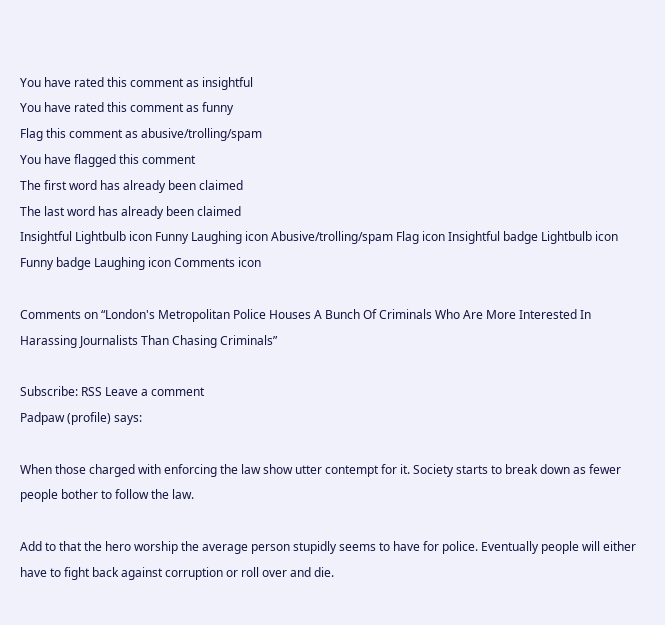You have rated this comment as insightful
You have rated this comment as funny
Flag this comment as abusive/trolling/spam
You have flagged this comment
The first word has already been claimed
The last word has already been claimed
Insightful Lightbulb icon Funny Laughing icon Abusive/trolling/spam Flag icon Insightful badge Lightbulb icon Funny badge Laughing icon Comments icon

Comments on “London's Metropolitan Police Houses A Bunch Of Criminals Who Are More Interested In Harassing Journalists Than Chasing Criminals”

Subscribe: RSS Leave a comment
Padpaw (profile) says:

When those charged with enforcing the law show utter contempt for it. Society starts to break down as fewer people bother to follow the law.

Add to that the hero worship the average person stupidly seems to have for police. Eventually people will either have to fight back against corruption or roll over and die.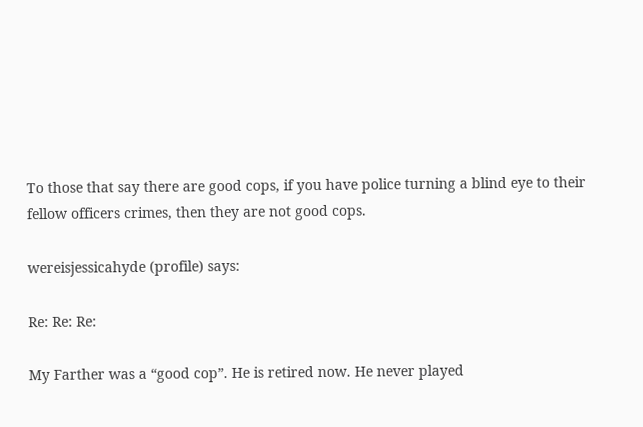To those that say there are good cops, if you have police turning a blind eye to their fellow officers crimes, then they are not good cops.

wereisjessicahyde (profile) says:

Re: Re: Re:

My Farther was a “good cop”. He is retired now. He never played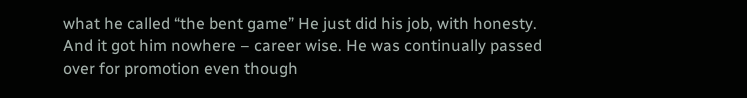what he called “the bent game” He just did his job, with honesty. And it got him nowhere – career wise. He was continually passed over for promotion even though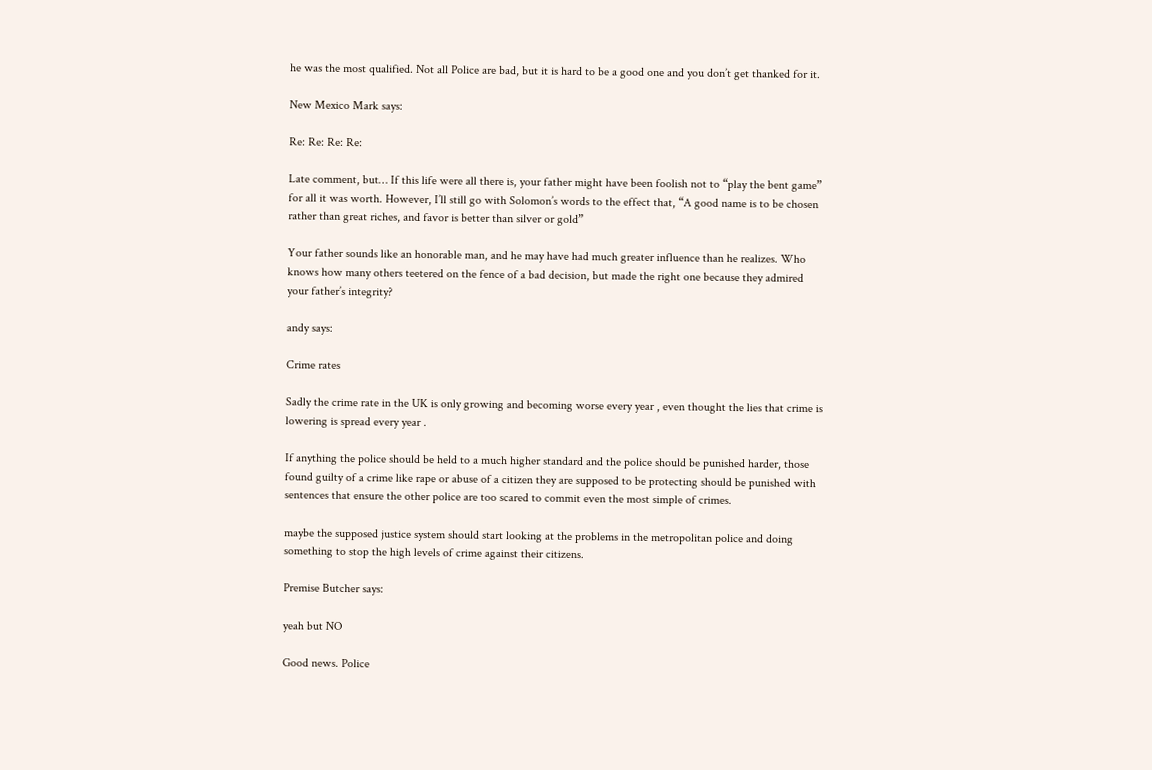he was the most qualified. Not all Police are bad, but it is hard to be a good one and you don’t get thanked for it.

New Mexico Mark says:

Re: Re: Re: Re:

Late comment, but… If this life were all there is, your father might have been foolish not to “play the bent game” for all it was worth. However, I’ll still go with Solomon’s words to the effect that, “A good name is to be chosen rather than great riches, and favor is better than silver or gold”

Your father sounds like an honorable man, and he may have had much greater influence than he realizes. Who knows how many others teetered on the fence of a bad decision, but made the right one because they admired your father’s integrity?

andy says:

Crime rates

Sadly the crime rate in the UK is only growing and becoming worse every year , even thought the lies that crime is lowering is spread every year .

If anything the police should be held to a much higher standard and the police should be punished harder, those found guilty of a crime like rape or abuse of a citizen they are supposed to be protecting should be punished with sentences that ensure the other police are too scared to commit even the most simple of crimes.

maybe the supposed justice system should start looking at the problems in the metropolitan police and doing something to stop the high levels of crime against their citizens.

Premise Butcher says:

yeah but NO

Good news. Police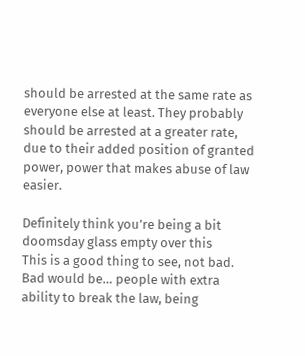should be arrested at the same rate as everyone else at least. They probably should be arrested at a greater rate, due to their added position of granted power, power that makes abuse of law easier.

Definitely think you’re being a bit doomsday glass empty over this
This is a good thing to see, not bad. Bad would be… people with extra ability to break the law, being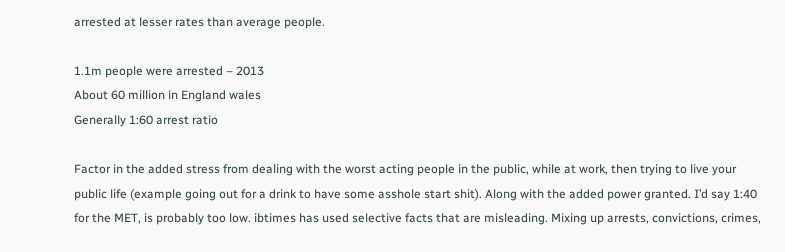arrested at lesser rates than average people.

1.1m people were arrested – 2013
About 60 million in England wales
Generally 1:60 arrest ratio

Factor in the added stress from dealing with the worst acting people in the public, while at work, then trying to live your public life (example going out for a drink to have some asshole start shit). Along with the added power granted. I’d say 1:40 for the MET, is probably too low. ibtimes has used selective facts that are misleading. Mixing up arrests, convictions, crimes,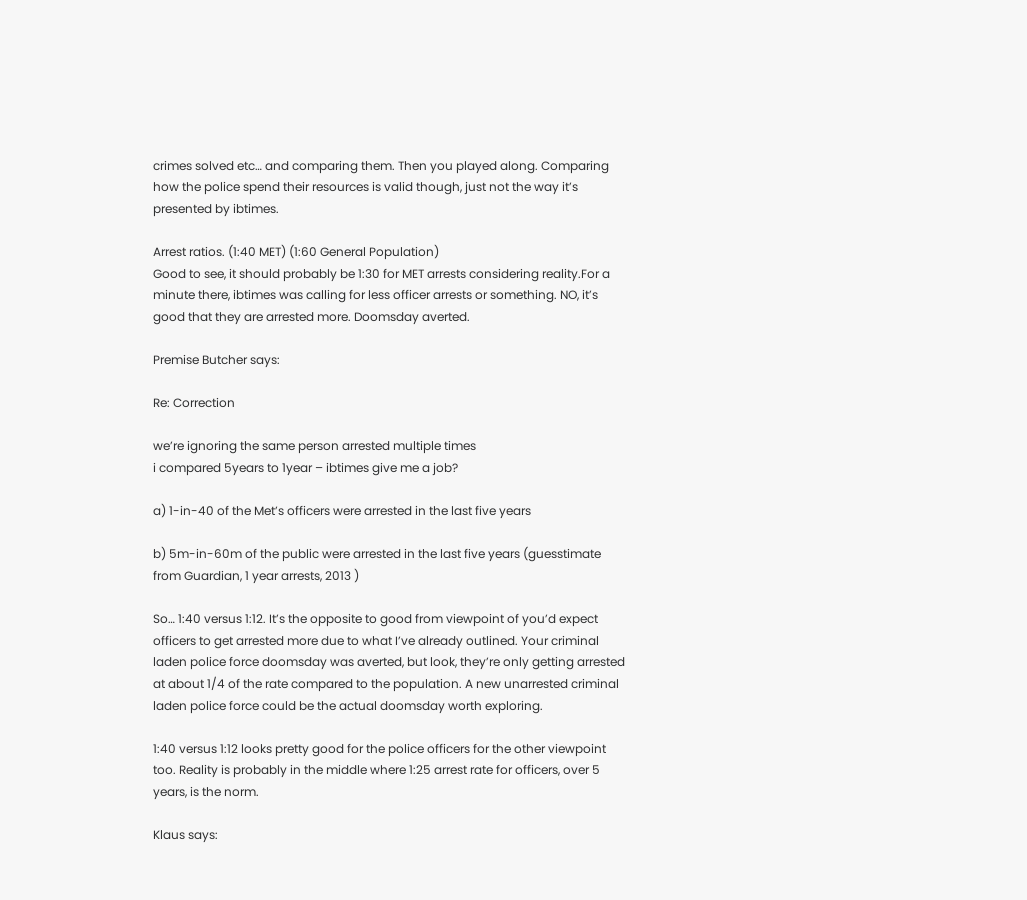crimes solved etc… and comparing them. Then you played along. Comparing how the police spend their resources is valid though, just not the way it’s presented by ibtimes.

Arrest ratios. (1:40 MET) (1:60 General Population)
Good to see, it should probably be 1:30 for MET arrests considering reality.For a minute there, ibtimes was calling for less officer arrests or something. NO, it’s good that they are arrested more. Doomsday averted.

Premise Butcher says:

Re: Correction

we’re ignoring the same person arrested multiple times
i compared 5years to 1year – ibtimes give me a job?

a) 1-in-40 of the Met’s officers were arrested in the last five years

b) 5m-in-60m of the public were arrested in the last five years (guesstimate from Guardian, 1 year arrests, 2013 )

So… 1:40 versus 1:12. It’s the opposite to good from viewpoint of you’d expect officers to get arrested more due to what I’ve already outlined. Your criminal laden police force doomsday was averted, but look, they’re only getting arrested at about 1/4 of the rate compared to the population. A new unarrested criminal laden police force could be the actual doomsday worth exploring.

1:40 versus 1:12 looks pretty good for the police officers for the other viewpoint too. Reality is probably in the middle where 1:25 arrest rate for officers, over 5 years, is the norm.

Klaus says: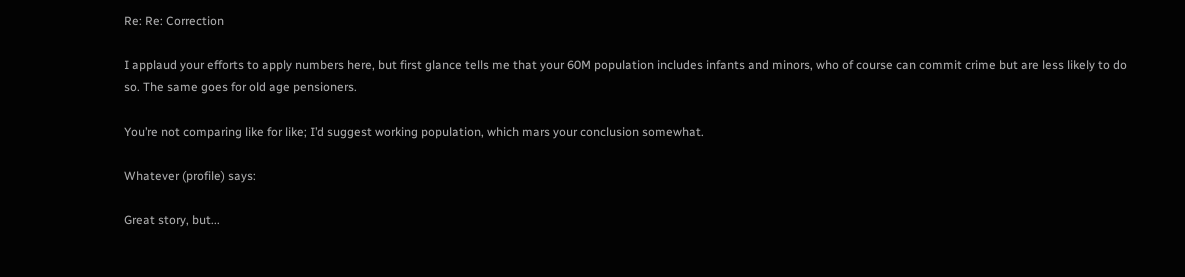Re: Re: Correction

I applaud your efforts to apply numbers here, but first glance tells me that your 60M population includes infants and minors, who of course can commit crime but are less likely to do so. The same goes for old age pensioners.

You’re not comparing like for like; I’d suggest working population, which mars your conclusion somewhat.

Whatever (profile) says:

Great story, but...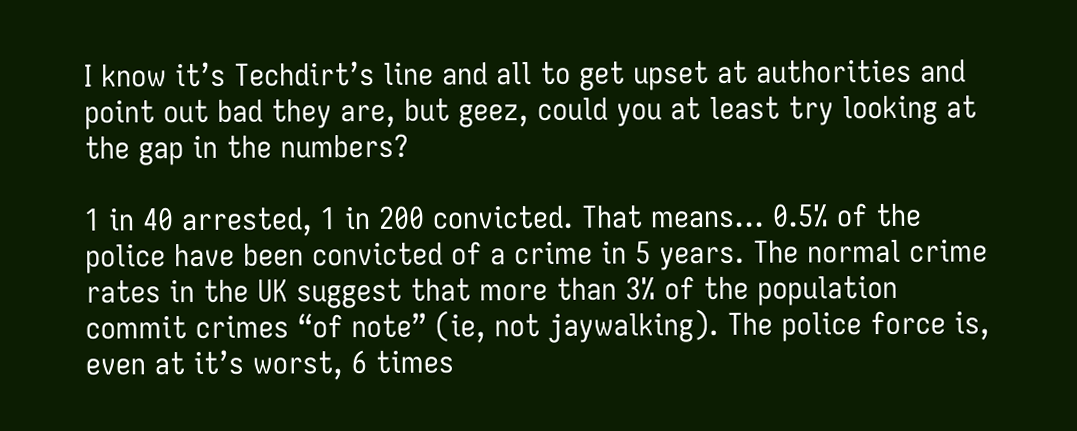I know it’s Techdirt’s line and all to get upset at authorities and point out bad they are, but geez, could you at least try looking at the gap in the numbers?

1 in 40 arrested, 1 in 200 convicted. That means… 0.5% of the police have been convicted of a crime in 5 years. The normal crime rates in the UK suggest that more than 3% of the population commit crimes “of note” (ie, not jaywalking). The police force is, even at it’s worst, 6 times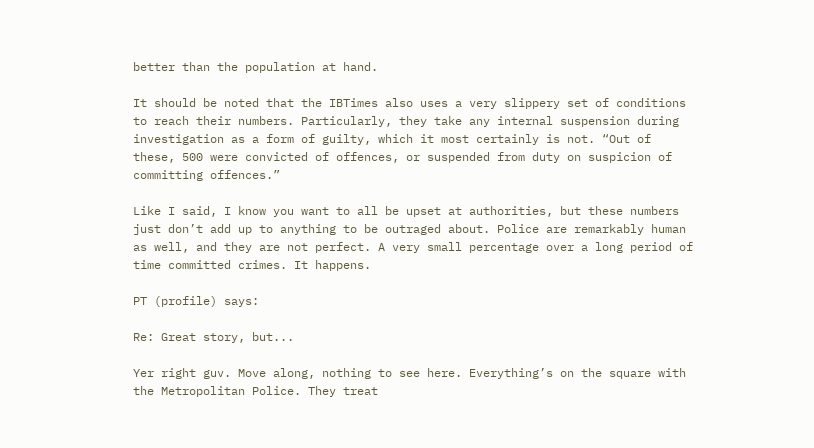better than the population at hand.

It should be noted that the IBTimes also uses a very slippery set of conditions to reach their numbers. Particularly, they take any internal suspension during investigation as a form of guilty, which it most certainly is not. “Out of these, 500 were convicted of offences, or suspended from duty on suspicion of committing offences.”

Like I said, I know you want to all be upset at authorities, but these numbers just don’t add up to anything to be outraged about. Police are remarkably human as well, and they are not perfect. A very small percentage over a long period of time committed crimes. It happens.

PT (profile) says:

Re: Great story, but...

Yer right guv. Move along, nothing to see here. Everything’s on the square with the Metropolitan Police. They treat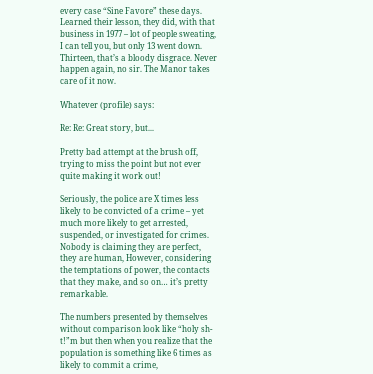every case “Sine Favore” these days. Learned their lesson, they did, with that business in 1977 – lot of people sweating, I can tell you, but only 13 went down. Thirteen, that’s a bloody disgrace. Never happen again, no sir. The Manor takes care of it now.

Whatever (profile) says:

Re: Re: Great story, but...

Pretty bad attempt at the brush off, trying to miss the point but not ever quite making it work out!

Seriously, the police are X times less likely to be convicted of a crime – yet much more likely to get arrested, suspended, or investigated for crimes. Nobody is claiming they are perfect, they are human, However, considering the temptations of power, the contacts that they make, and so on… it’s pretty remarkable.

The numbers presented by themselves without comparison look like “holy sh-t!”m but then when you realize that the population is something like 6 times as likely to commit a crime,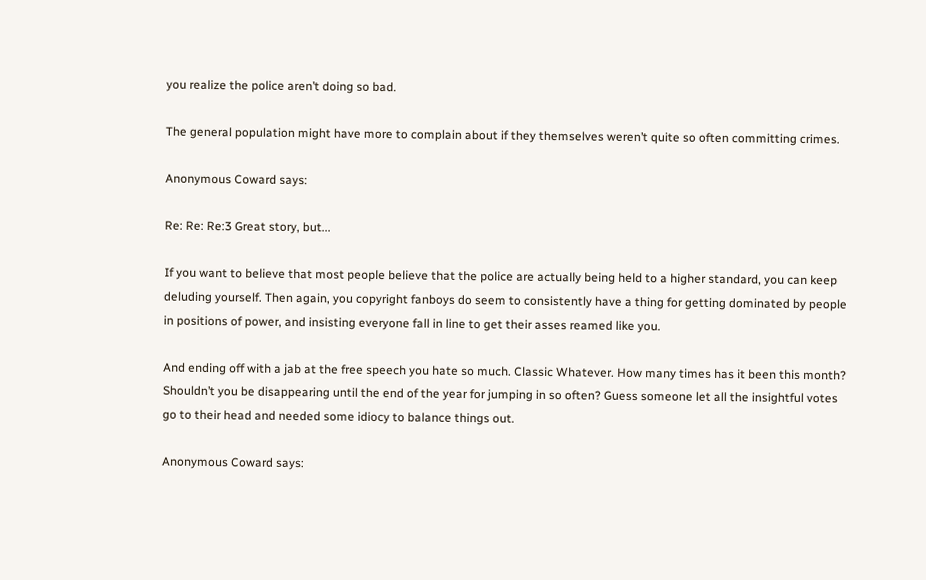you realize the police aren’t doing so bad.

The general population might have more to complain about if they themselves weren’t quite so often committing crimes.

Anonymous Coward says:

Re: Re: Re:3 Great story, but...

If you want to believe that most people believe that the police are actually being held to a higher standard, you can keep deluding yourself. Then again, you copyright fanboys do seem to consistently have a thing for getting dominated by people in positions of power, and insisting everyone fall in line to get their asses reamed like you.

And ending off with a jab at the free speech you hate so much. Classic Whatever. How many times has it been this month? Shouldn’t you be disappearing until the end of the year for jumping in so often? Guess someone let all the insightful votes go to their head and needed some idiocy to balance things out.

Anonymous Coward says: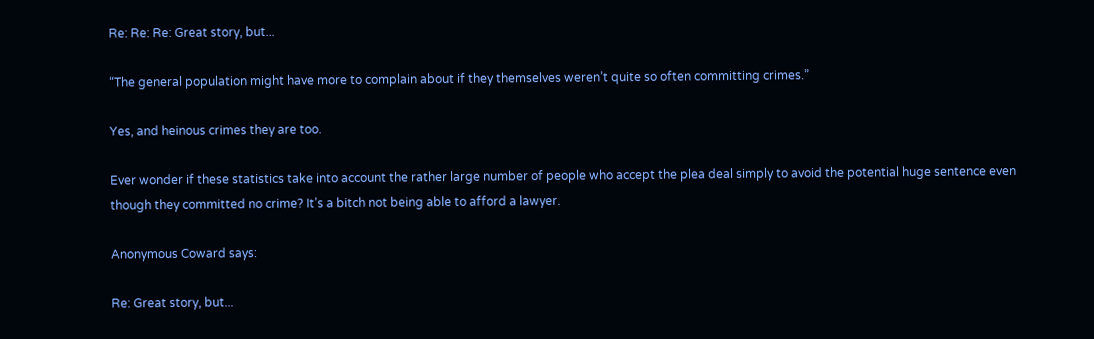Re: Re: Re: Great story, but...

“The general population might have more to complain about if they themselves weren’t quite so often committing crimes.”

Yes, and heinous crimes they are too.

Ever wonder if these statistics take into account the rather large number of people who accept the plea deal simply to avoid the potential huge sentence even though they committed no crime? It’s a bitch not being able to afford a lawyer.

Anonymous Coward says:

Re: Great story, but...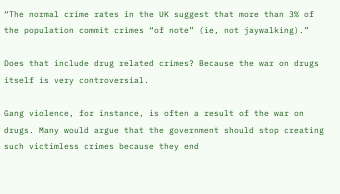“The normal crime rates in the UK suggest that more than 3% of the population commit crimes “of note” (ie, not jaywalking).”

Does that include drug related crimes? Because the war on drugs itself is very controversial.

Gang violence, for instance, is often a result of the war on drugs. Many would argue that the government should stop creating such victimless crimes because they end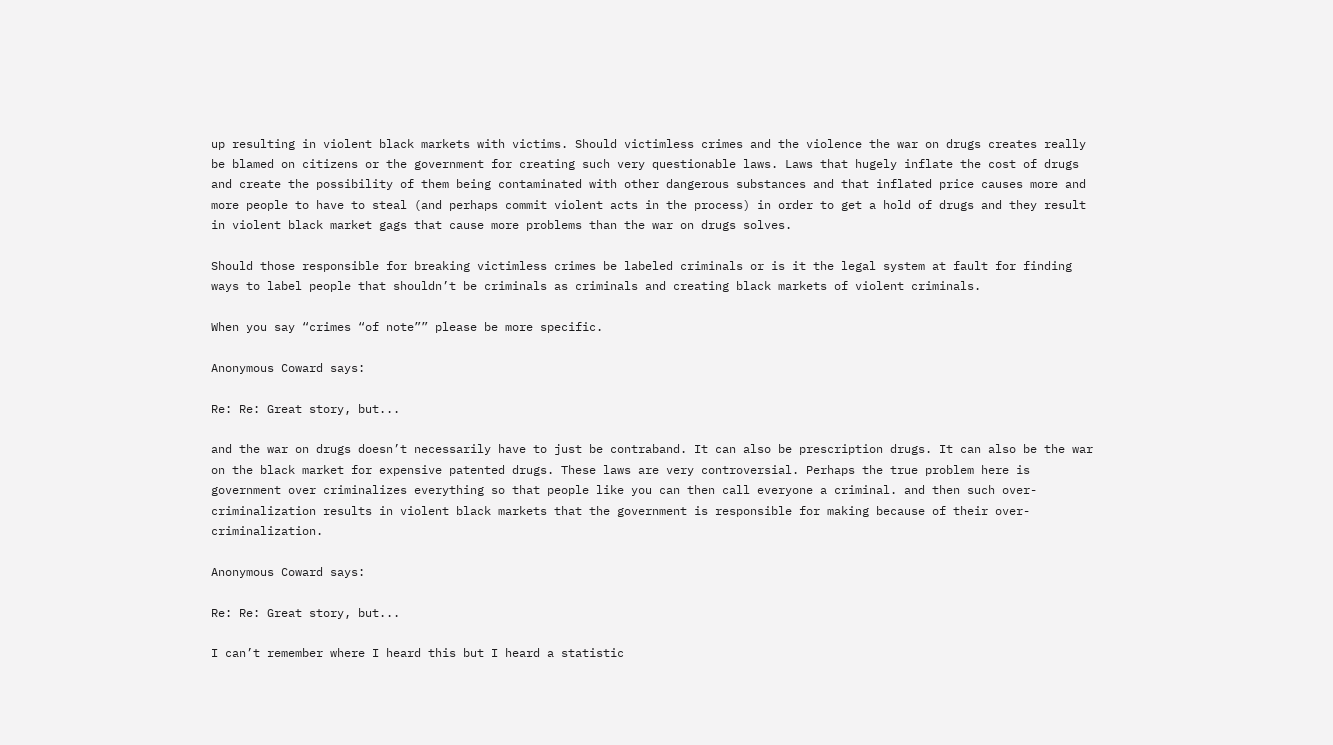up resulting in violent black markets with victims. Should victimless crimes and the violence the war on drugs creates really be blamed on citizens or the government for creating such very questionable laws. Laws that hugely inflate the cost of drugs and create the possibility of them being contaminated with other dangerous substances and that inflated price causes more and more people to have to steal (and perhaps commit violent acts in the process) in order to get a hold of drugs and they result in violent black market gags that cause more problems than the war on drugs solves.

Should those responsible for breaking victimless crimes be labeled criminals or is it the legal system at fault for finding ways to label people that shouldn’t be criminals as criminals and creating black markets of violent criminals.

When you say “crimes “of note”” please be more specific.

Anonymous Coward says:

Re: Re: Great story, but...

and the war on drugs doesn’t necessarily have to just be contraband. It can also be prescription drugs. It can also be the war on the black market for expensive patented drugs. These laws are very controversial. Perhaps the true problem here is government over criminalizes everything so that people like you can then call everyone a criminal. and then such over-criminalization results in violent black markets that the government is responsible for making because of their over-criminalization.

Anonymous Coward says:

Re: Re: Great story, but...

I can’t remember where I heard this but I heard a statistic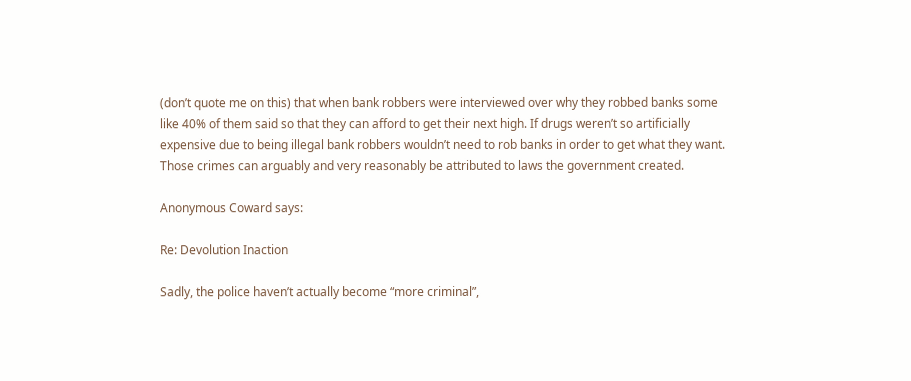(don’t quote me on this) that when bank robbers were interviewed over why they robbed banks some like 40% of them said so that they can afford to get their next high. If drugs weren’t so artificially expensive due to being illegal bank robbers wouldn’t need to rob banks in order to get what they want. Those crimes can arguably and very reasonably be attributed to laws the government created.

Anonymous Coward says:

Re: Devolution Inaction

Sadly, the police haven’t actually become “more criminal”,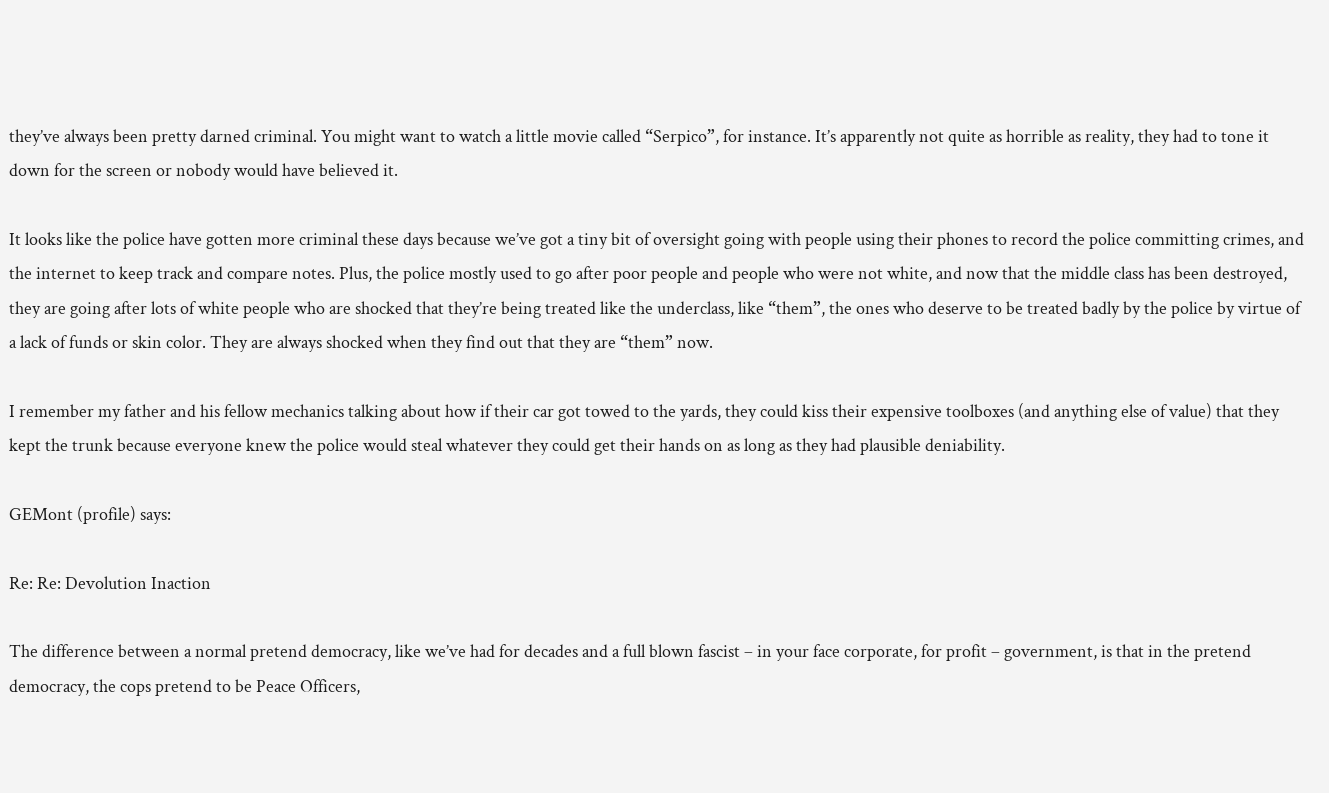they’ve always been pretty darned criminal. You might want to watch a little movie called “Serpico”, for instance. It’s apparently not quite as horrible as reality, they had to tone it down for the screen or nobody would have believed it.

It looks like the police have gotten more criminal these days because we’ve got a tiny bit of oversight going with people using their phones to record the police committing crimes, and the internet to keep track and compare notes. Plus, the police mostly used to go after poor people and people who were not white, and now that the middle class has been destroyed, they are going after lots of white people who are shocked that they’re being treated like the underclass, like “them”, the ones who deserve to be treated badly by the police by virtue of a lack of funds or skin color. They are always shocked when they find out that they are “them” now.

I remember my father and his fellow mechanics talking about how if their car got towed to the yards, they could kiss their expensive toolboxes (and anything else of value) that they kept the trunk because everyone knew the police would steal whatever they could get their hands on as long as they had plausible deniability.

GEMont (profile) says:

Re: Re: Devolution Inaction

The difference between a normal pretend democracy, like we’ve had for decades and a full blown fascist – in your face corporate, for profit – government, is that in the pretend democracy, the cops pretend to be Peace Officers,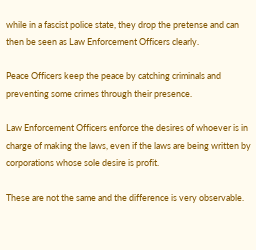while in a fascist police state, they drop the pretense and can then be seen as Law Enforcement Officers clearly.

Peace Officers keep the peace by catching criminals and preventing some crimes through their presence.

Law Enforcement Officers enforce the desires of whoever is in charge of making the laws, even if the laws are being written by corporations whose sole desire is profit.

These are not the same and the difference is very observable.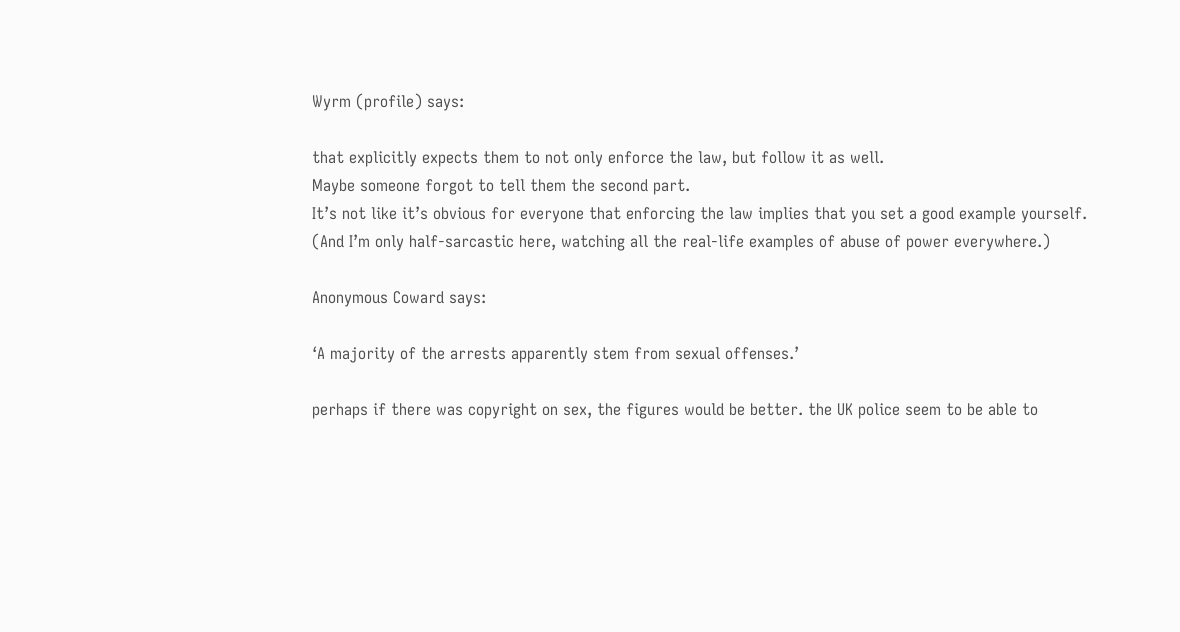Wyrm (profile) says:

that explicitly expects them to not only enforce the law, but follow it as well.
Maybe someone forgot to tell them the second part.
It’s not like it’s obvious for everyone that enforcing the law implies that you set a good example yourself.
(And I’m only half-sarcastic here, watching all the real-life examples of abuse of power everywhere.)

Anonymous Coward says:

‘A majority of the arrests apparently stem from sexual offenses.’

perhaps if there was copyright on sex, the figures would be better. the UK police seem to be able to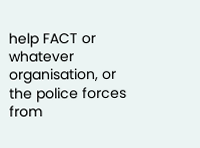help FACT or whatever organisation, or the police forces from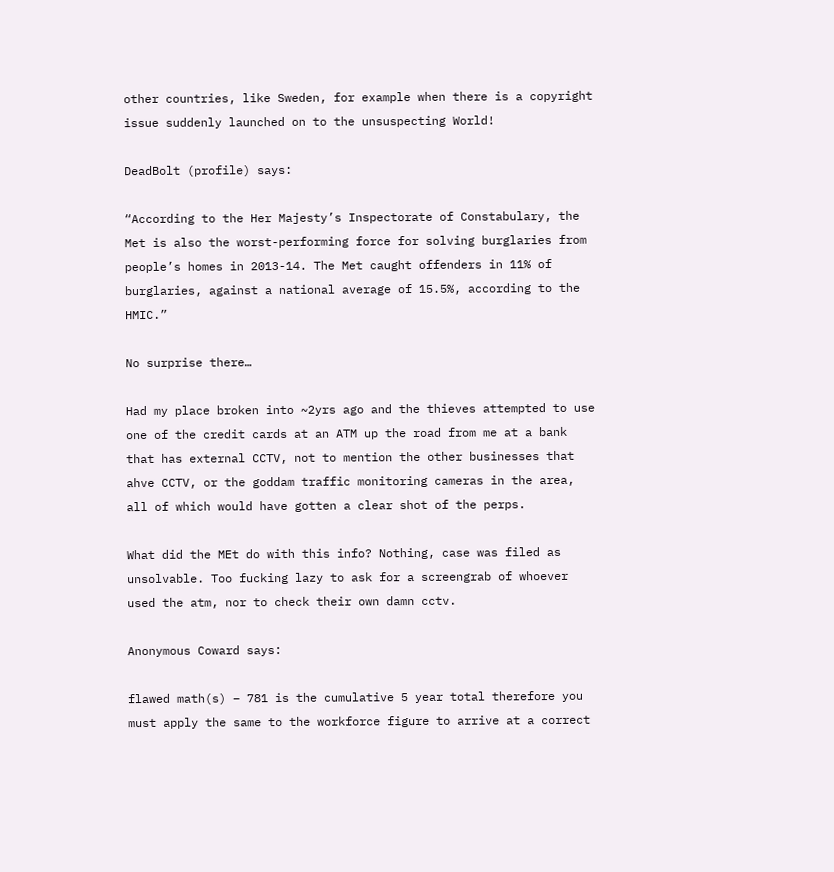other countries, like Sweden, for example when there is a copyright issue suddenly launched on to the unsuspecting World!

DeadBolt (profile) says:

“According to the Her Majesty’s Inspectorate of Constabulary, the Met is also the worst-performing force for solving burglaries from people’s homes in 2013-14. The Met caught offenders in 11% of burglaries, against a national average of 15.5%, according to the HMIC.”

No surprise there…

Had my place broken into ~2yrs ago and the thieves attempted to use one of the credit cards at an ATM up the road from me at a bank that has external CCTV, not to mention the other businesses that ahve CCTV, or the goddam traffic monitoring cameras in the area, all of which would have gotten a clear shot of the perps.

What did the MEt do with this info? Nothing, case was filed as unsolvable. Too fucking lazy to ask for a screengrab of whoever used the atm, nor to check their own damn cctv.

Anonymous Coward says:

flawed math(s) – 781 is the cumulative 5 year total therefore you must apply the same to the workforce figure to arrive at a correct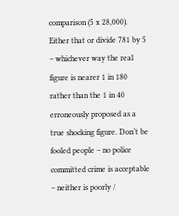comparison (5 x 28,000). Either that or divide 781 by 5 – whichever way the real figure is nearer 1 in 180 rather than the 1 in 40 erroneously proposed as a true shocking figure. Don’t be fooled people – no police committed crime is acceptable – neither is poorly /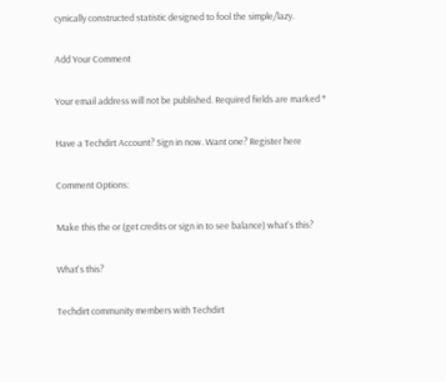cynically constructed statistic designed to fool the simple/lazy.

Add Your Comment

Your email address will not be published. Required fields are marked *

Have a Techdirt Account? Sign in now. Want one? Register here

Comment Options:

Make this the or (get credits or sign in to see balance) what's this?

What's this?

Techdirt community members with Techdirt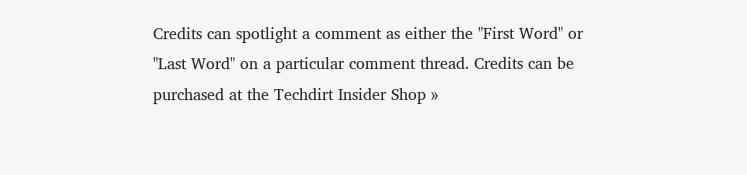Credits can spotlight a comment as either the "First Word" or "Last Word" on a particular comment thread. Credits can be purchased at the Techdirt Insider Shop »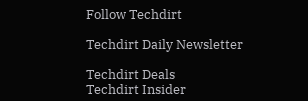Follow Techdirt

Techdirt Daily Newsletter

Techdirt Deals
Techdirt Insider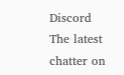Discord
The latest chatter on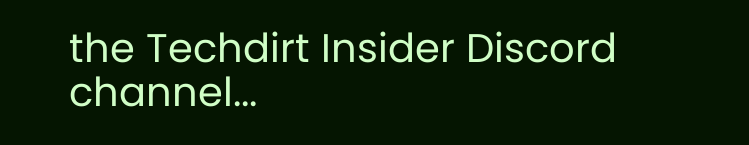the Techdirt Insider Discord channel...